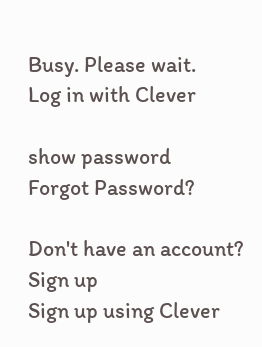Busy. Please wait.
Log in with Clever

show password
Forgot Password?

Don't have an account?  Sign up
Sign up using Clever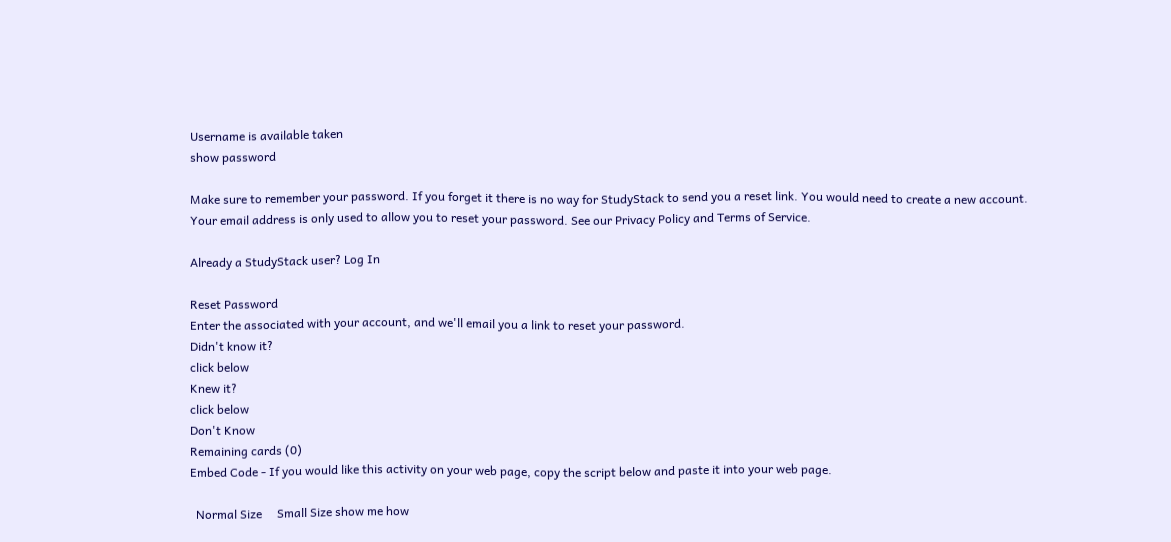Username is available taken
show password

Make sure to remember your password. If you forget it there is no way for StudyStack to send you a reset link. You would need to create a new account.
Your email address is only used to allow you to reset your password. See our Privacy Policy and Terms of Service.

Already a StudyStack user? Log In

Reset Password
Enter the associated with your account, and we'll email you a link to reset your password.
Didn't know it?
click below
Knew it?
click below
Don't Know
Remaining cards (0)
Embed Code - If you would like this activity on your web page, copy the script below and paste it into your web page.

  Normal Size     Small Size show me how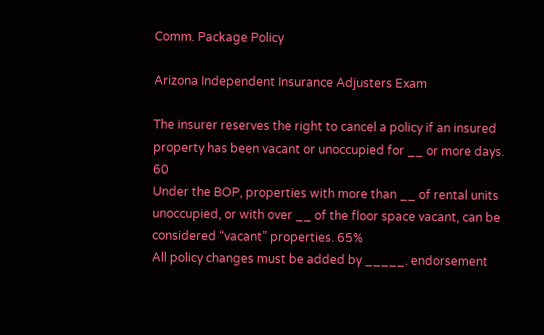Comm. Package Policy

Arizona Independent Insurance Adjusters Exam

The insurer reserves the right to cancel a policy if an insured property has been vacant or unoccupied for __ or more days. 60
Under the BOP, properties with more than __ of rental units unoccupied, or with over __ of the floor space vacant, can be considered “vacant” properties. 65%
All policy changes must be added by _____. endorsement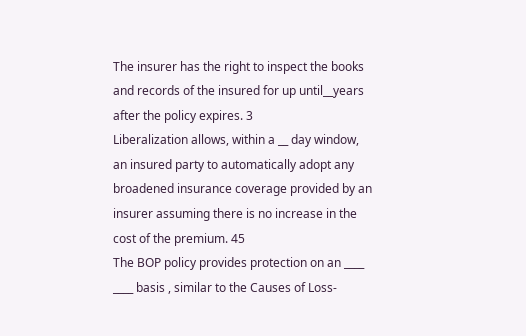The insurer has the right to inspect the books and records of the insured for up until__years after the policy expires. 3
Liberalization allows, within a __ day window, an insured party to automatically adopt any broadened insurance coverage provided by an insurer assuming there is no increase in the cost of the premium. 45
The BOP policy provides protection on an ____ ____ basis , similar to the Causes of Loss-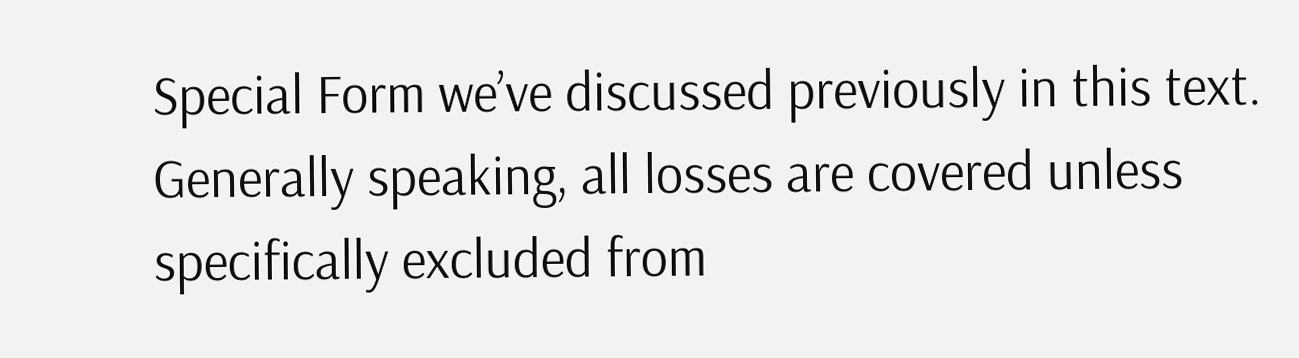Special Form we’ve discussed previously in this text. Generally speaking, all losses are covered unless specifically excluded from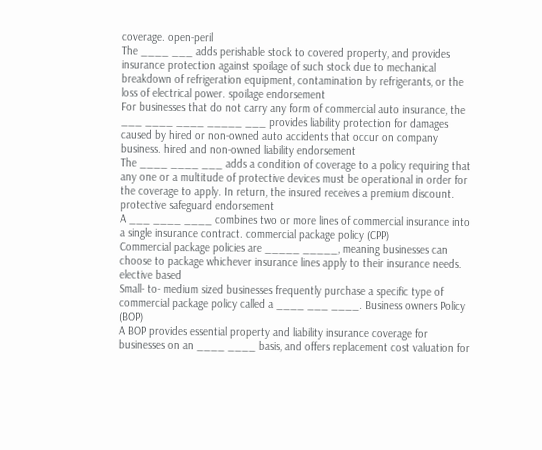coverage. open-peril
The ____ ___ adds perishable stock to covered property, and provides insurance protection against spoilage of such stock due to mechanical breakdown of refrigeration equipment, contamination by refrigerants, or the loss of electrical power. spoilage endorsement
For businesses that do not carry any form of commercial auto insurance, the ___ ____ ____ _____ ___ provides liability protection for damages caused by hired or non-owned auto accidents that occur on company business. hired and non-owned liability endorsement
The ____ ____ ___ adds a condition of coverage to a policy requiring that any one or a multitude of protective devices must be operational in order for the coverage to apply. In return, the insured receives a premium discount. protective safeguard endorsement
A ___ ____ ____ combines two or more lines of commercial insurance into a single insurance contract. commercial package policy (CPP)
Commercial package policies are _____ _____, meaning businesses can choose to package whichever insurance lines apply to their insurance needs. elective based
Small- to- medium sized businesses frequently purchase a specific type of commercial package policy called a ____ ___ ____. Business owners Policy (BOP)
A BOP provides essential property and liability insurance coverage for businesses on an ____ ____ basis, and offers replacement cost valuation for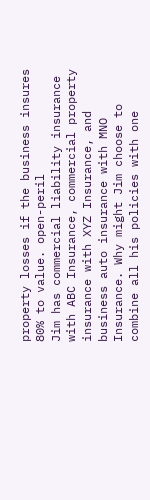property losses if the business insures 80% to value. open-peril
Jim has commercial liability insurance with ABC Insurance, commercial property insurance with XYZ Insurance, and business auto insurance with MNO Insurance. Why might Jim choose to combine all his policies with one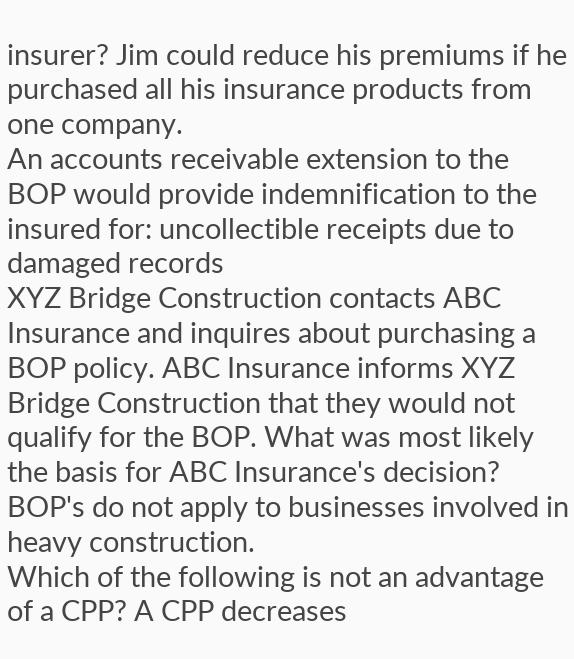insurer? Jim could reduce his premiums if he purchased all his insurance products from one company.
An accounts receivable extension to the BOP would provide indemnification to the insured for: uncollectible receipts due to damaged records
XYZ Bridge Construction contacts ABC Insurance and inquires about purchasing a BOP policy. ABC Insurance informs XYZ Bridge Construction that they would not qualify for the BOP. What was most likely the basis for ABC Insurance's decision? BOP's do not apply to businesses involved in heavy construction.
Which of the following is not an advantage of a CPP? A CPP decreases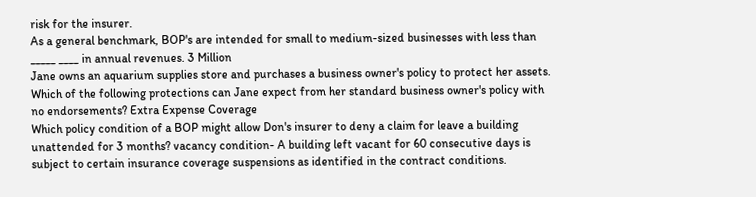risk for the insurer.
As a general benchmark, BOP's are intended for small to medium-sized businesses with less than _____ ____ in annual revenues. 3 Million
Jane owns an aquarium supplies store and purchases a business owner's policy to protect her assets. Which of the following protections can Jane expect from her standard business owner's policy with no endorsements? Extra Expense Coverage
Which policy condition of a BOP might allow Don's insurer to deny a claim for leave a building unattended for 3 months? vacancy condition- A building left vacant for 60 consecutive days is subject to certain insurance coverage suspensions as identified in the contract conditions.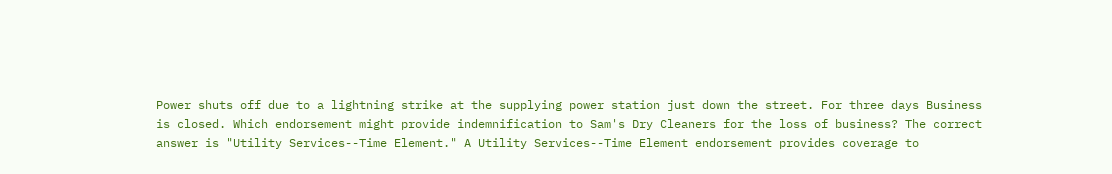Power shuts off due to a lightning strike at the supplying power station just down the street. For three days Business is closed. Which endorsement might provide indemnification to Sam's Dry Cleaners for the loss of business? The correct answer is "Utility Services--Time Element." A Utility Services--Time Element endorsement provides coverage to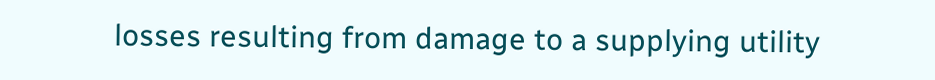losses resulting from damage to a supplying utility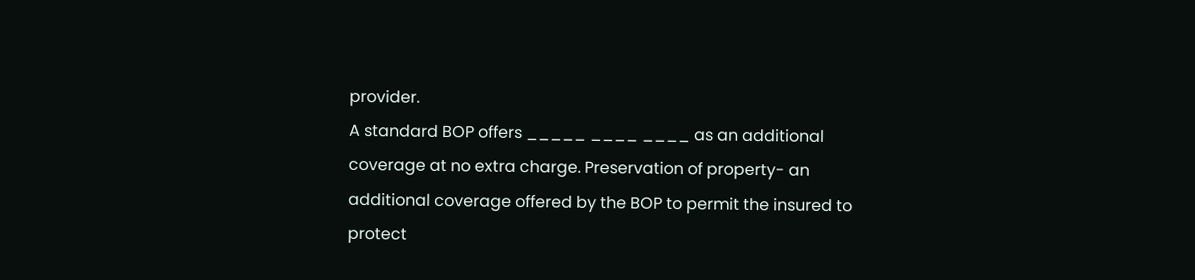provider.
A standard BOP offers _____ ____ ____ as an additional coverage at no extra charge. Preservation of property- an additional coverage offered by the BOP to permit the insured to protect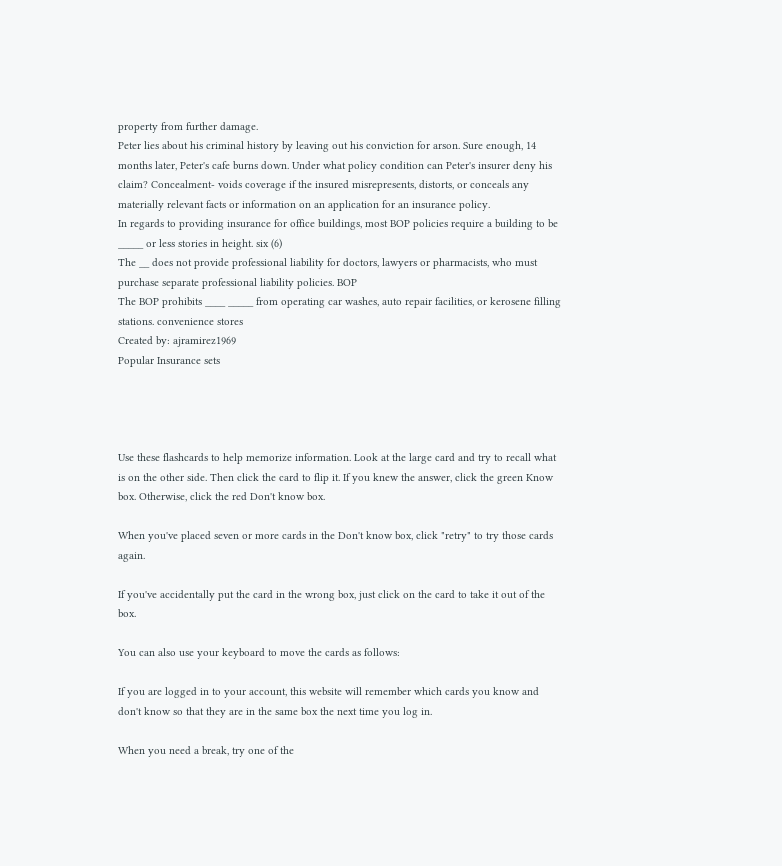property from further damage.
Peter lies about his criminal history by leaving out his conviction for arson. Sure enough, 14 months later, Peter's cafe burns down. Under what policy condition can Peter's insurer deny his claim? Concealment- voids coverage if the insured misrepresents, distorts, or conceals any materially relevant facts or information on an application for an insurance policy.
In regards to providing insurance for office buildings, most BOP policies require a building to be _____ or less stories in height. six (6)
The __ does not provide professional liability for doctors, lawyers or pharmacists, who must purchase separate professional liability policies. BOP
The BOP prohibits ____ _____ from operating car washes, auto repair facilities, or kerosene filling stations. convenience stores
Created by: ajramirez1969
Popular Insurance sets




Use these flashcards to help memorize information. Look at the large card and try to recall what is on the other side. Then click the card to flip it. If you knew the answer, click the green Know box. Otherwise, click the red Don't know box.

When you've placed seven or more cards in the Don't know box, click "retry" to try those cards again.

If you've accidentally put the card in the wrong box, just click on the card to take it out of the box.

You can also use your keyboard to move the cards as follows:

If you are logged in to your account, this website will remember which cards you know and don't know so that they are in the same box the next time you log in.

When you need a break, try one of the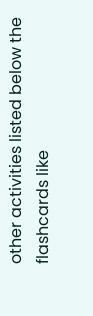other activities listed below the flashcards like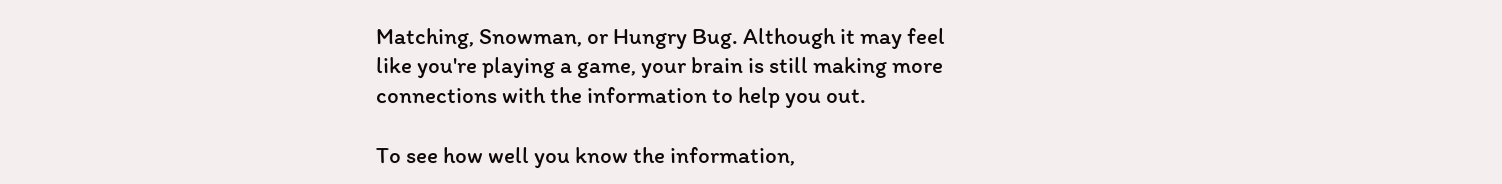Matching, Snowman, or Hungry Bug. Although it may feel like you're playing a game, your brain is still making more connections with the information to help you out.

To see how well you know the information,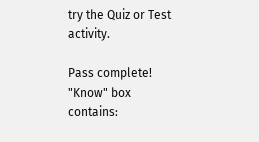try the Quiz or Test activity.

Pass complete!
"Know" box contains: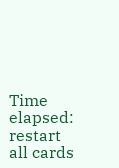Time elapsed:
restart all cards